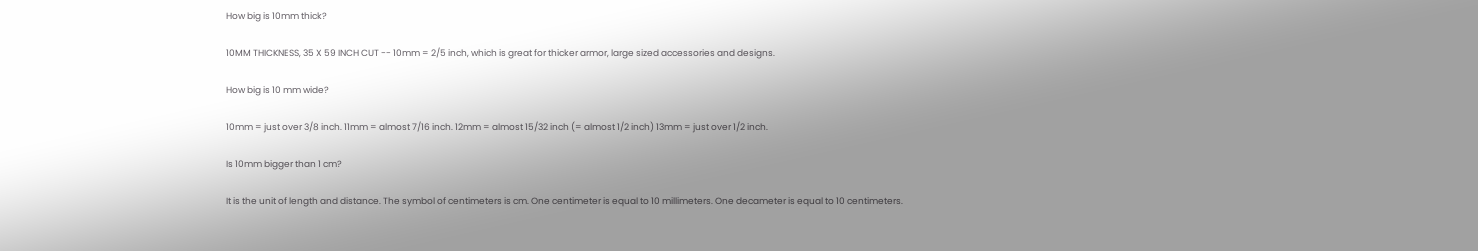How big is 10mm thick?

10MM THICKNESS, 35 X 59 INCH CUT -- 10mm = 2/5 inch, which is great for thicker armor, large sized accessories and designs.

How big is 10 mm wide?

10mm = just over 3/8 inch. 11mm = almost 7/16 inch. 12mm = almost 15/32 inch (= almost 1/2 inch) 13mm = just over 1/2 inch.

Is 10mm bigger than 1 cm?

It is the unit of length and distance. The symbol of centimeters is cm. One centimeter is equal to 10 millimeters. One decameter is equal to 10 centimeters.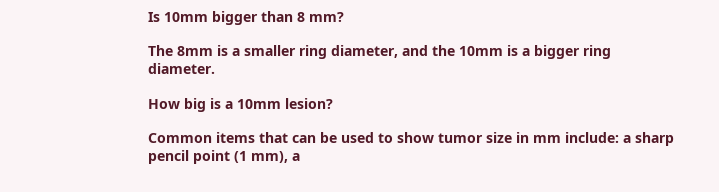Is 10mm bigger than 8 mm?

The 8mm is a smaller ring diameter, and the 10mm is a bigger ring diameter.

How big is a 10mm lesion?

Common items that can be used to show tumor size in mm include: a sharp pencil point (1 mm), a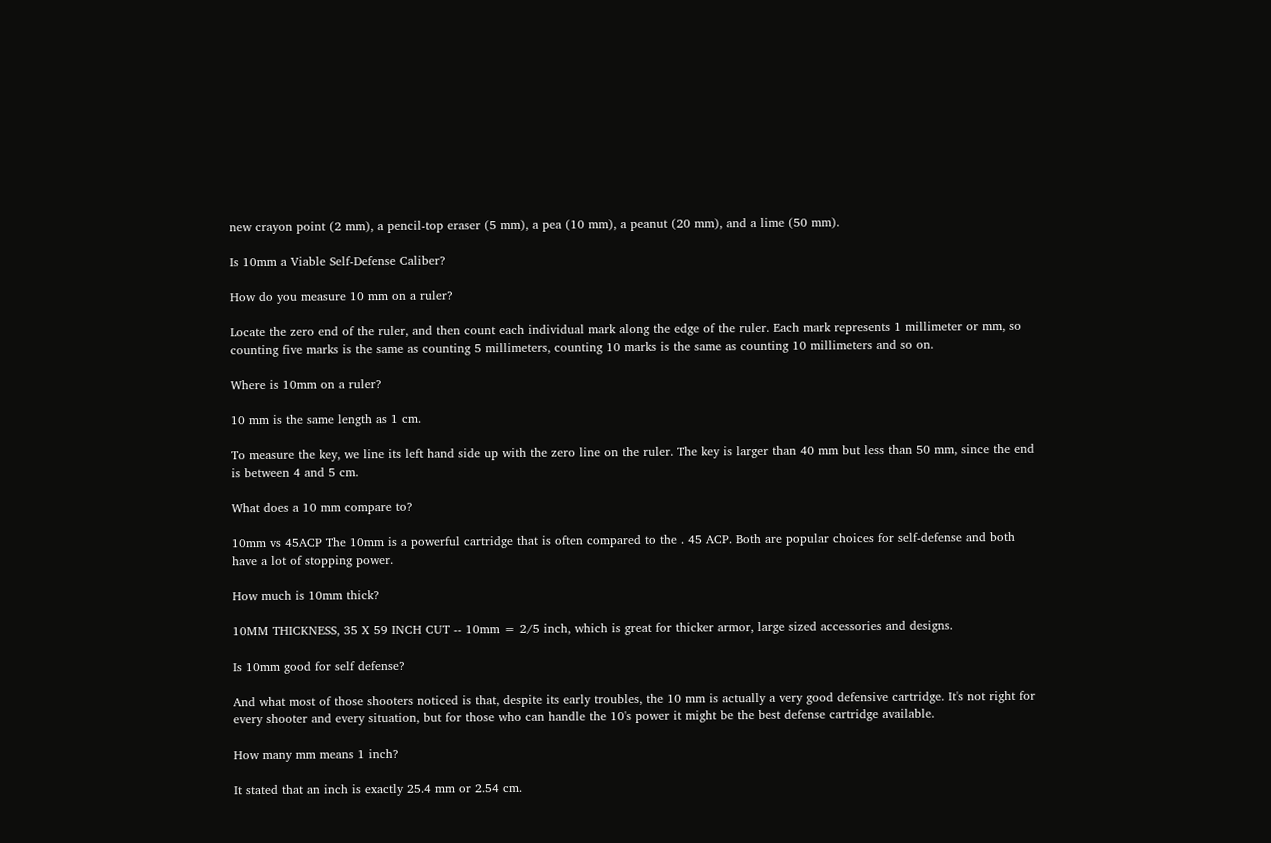new crayon point (2 mm), a pencil-top eraser (5 mm), a pea (10 mm), a peanut (20 mm), and a lime (50 mm).

Is 10mm a Viable Self-Defense Caliber?

How do you measure 10 mm on a ruler?

Locate the zero end of the ruler, and then count each individual mark along the edge of the ruler. Each mark represents 1 millimeter or mm, so counting five marks is the same as counting 5 millimeters, counting 10 marks is the same as counting 10 millimeters and so on.

Where is 10mm on a ruler?

10 mm is the same length as 1 cm.

To measure the key, we line its left hand side up with the zero line on the ruler. The key is larger than 40 mm but less than 50 mm, since the end is between 4 and 5 cm.

What does a 10 mm compare to?

10mm vs 45ACP The 10mm is a powerful cartridge that is often compared to the . 45 ACP. Both are popular choices for self-defense and both have a lot of stopping power.

How much is 10mm thick?

10MM THICKNESS, 35 X 59 INCH CUT -- 10mm = 2/5 inch, which is great for thicker armor, large sized accessories and designs.

Is 10mm good for self defense?

And what most of those shooters noticed is that, despite its early troubles, the 10 mm is actually a very good defensive cartridge. It's not right for every shooter and every situation, but for those who can handle the 10's power it might be the best defense cartridge available.

How many mm means 1 inch?

It stated that an inch is exactly 25.4 mm or 2.54 cm.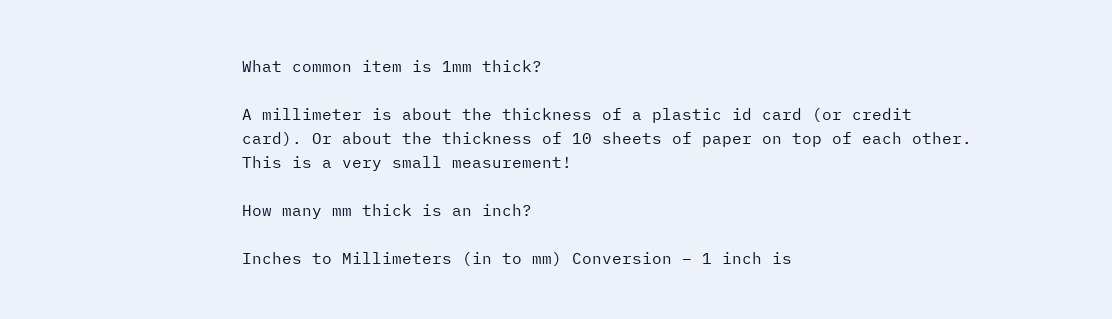What common item is 1mm thick?

A millimeter is about the thickness of a plastic id card (or credit card). Or about the thickness of 10 sheets of paper on top of each other. This is a very small measurement!

How many mm thick is an inch?

Inches to Millimeters (in to mm) Conversion – 1 inch is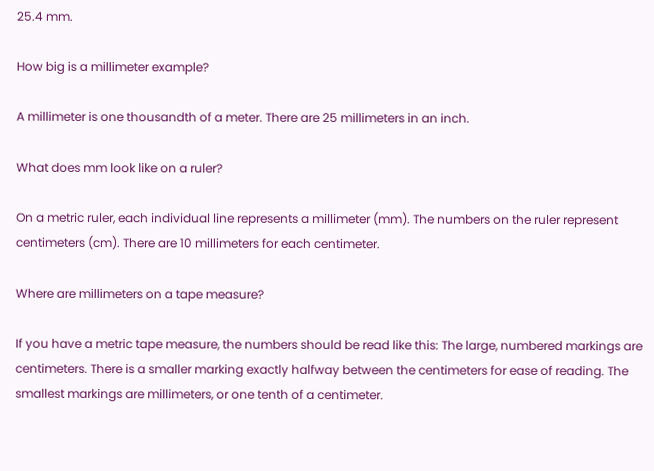25.4 mm.

How big is a millimeter example?

A millimeter is one thousandth of a meter. There are 25 millimeters in an inch.

What does mm look like on a ruler?

On a metric ruler, each individual line represents a millimeter (mm). The numbers on the ruler represent centimeters (cm). There are 10 millimeters for each centimeter.

Where are millimeters on a tape measure?

If you have a metric tape measure, the numbers should be read like this: The large, numbered markings are centimeters. There is a smaller marking exactly halfway between the centimeters for ease of reading. The smallest markings are millimeters, or one tenth of a centimeter.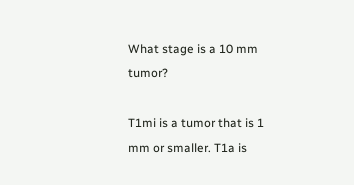What stage is a 10 mm tumor?

T1mi is a tumor that is 1 mm or smaller. T1a is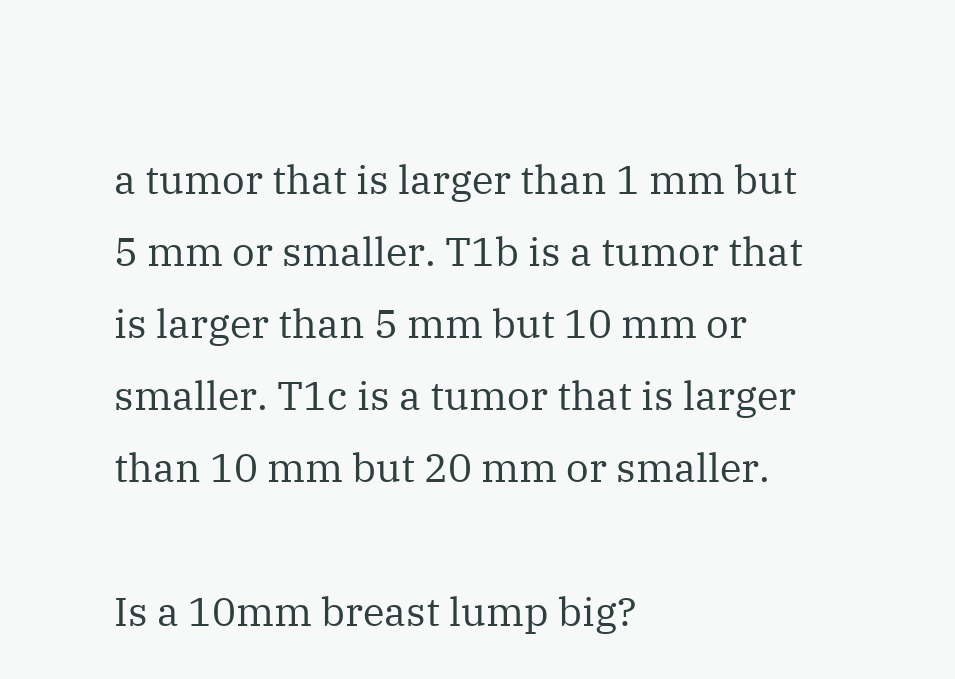a tumor that is larger than 1 mm but 5 mm or smaller. T1b is a tumor that is larger than 5 mm but 10 mm or smaller. T1c is a tumor that is larger than 10 mm but 20 mm or smaller.

Is a 10mm breast lump big?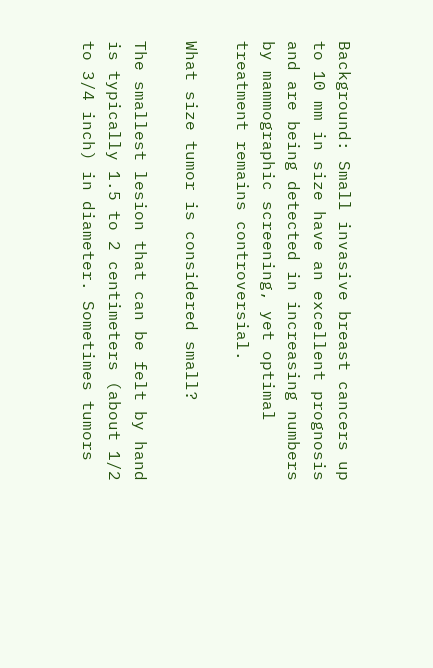Background: Small invasive breast cancers up to 10 mm in size have an excellent prognosis and are being detected in increasing numbers by mammographic screening, yet optimal treatment remains controversial.

What size tumor is considered small?

The smallest lesion that can be felt by hand is typically 1.5 to 2 centimeters (about 1/2 to 3/4 inch) in diameter. Sometimes tumors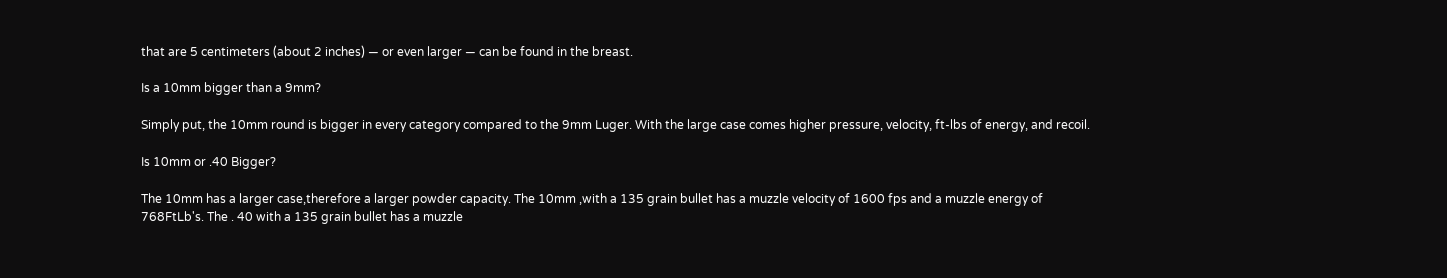that are 5 centimeters (about 2 inches) — or even larger — can be found in the breast.

Is a 10mm bigger than a 9mm?

Simply put, the 10mm round is bigger in every category compared to the 9mm Luger. With the large case comes higher pressure, velocity, ft-lbs of energy, and recoil.

Is 10mm or .40 Bigger?

The 10mm has a larger case,therefore a larger powder capacity. The 10mm ,with a 135 grain bullet has a muzzle velocity of 1600 fps and a muzzle energy of 768FtLb's. The . 40 with a 135 grain bullet has a muzzle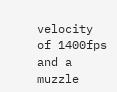velocity of 1400fps and a muzzle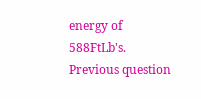energy of 588FtLb's.
Previous question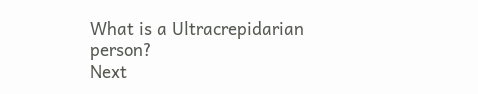What is a Ultracrepidarian person?
Next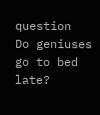question
Do geniuses go to bed late?